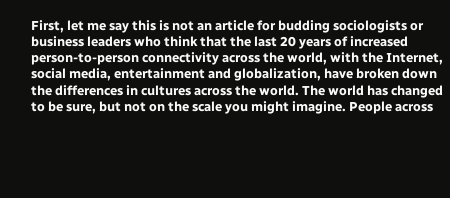First, let me say this is not an article for budding sociologists or business leaders who think that the last 20 years of increased person-to-person connectivity across the world, with the Internet, social media, entertainment and globalization, have broken down the differences in cultures across the world. The world has changed to be sure, but not on the scale you might imagine. People across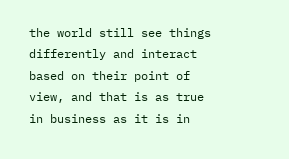the world still see things differently and interact based on their point of view, and that is as true in business as it is in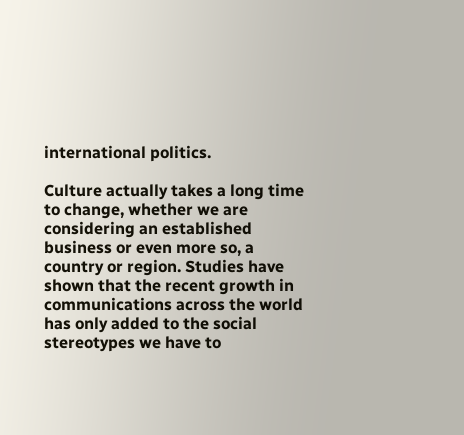international politics.

Culture actually takes a long time to change, whether we are considering an established business or even more so, a country or region. Studies have shown that the recent growth in communications across the world has only added to the social stereotypes we have to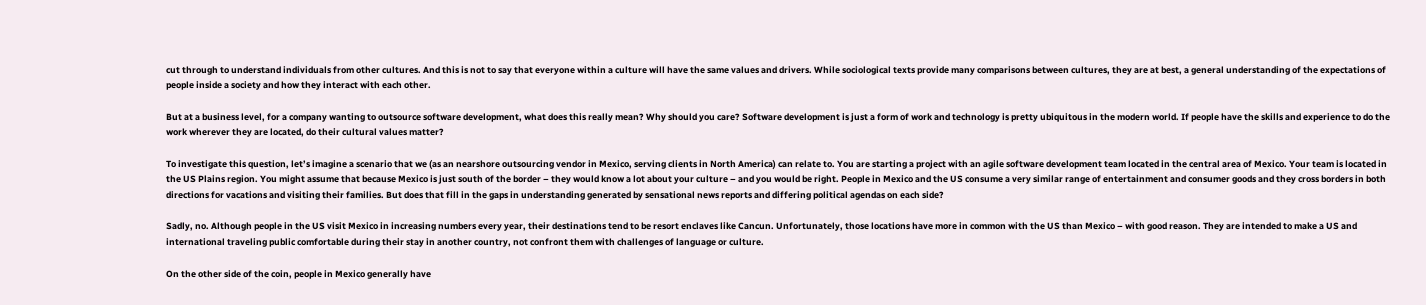cut through to understand individuals from other cultures. And this is not to say that everyone within a culture will have the same values and drivers. While sociological texts provide many comparisons between cultures, they are at best, a general understanding of the expectations of people inside a society and how they interact with each other.

But at a business level, for a company wanting to outsource software development, what does this really mean? Why should you care? Software development is just a form of work and technology is pretty ubiquitous in the modern world. If people have the skills and experience to do the work wherever they are located, do their cultural values matter?

To investigate this question, let’s imagine a scenario that we (as an nearshore outsourcing vendor in Mexico, serving clients in North America) can relate to. You are starting a project with an agile software development team located in the central area of Mexico. Your team is located in the US Plains region. You might assume that because Mexico is just south of the border – they would know a lot about your culture – and you would be right. People in Mexico and the US consume a very similar range of entertainment and consumer goods and they cross borders in both directions for vacations and visiting their families. But does that fill in the gaps in understanding generated by sensational news reports and differing political agendas on each side?

Sadly, no. Although people in the US visit Mexico in increasing numbers every year, their destinations tend to be resort enclaves like Cancun. Unfortunately, those locations have more in common with the US than Mexico – with good reason. They are intended to make a US and international traveling public comfortable during their stay in another country, not confront them with challenges of language or culture.

On the other side of the coin, people in Mexico generally have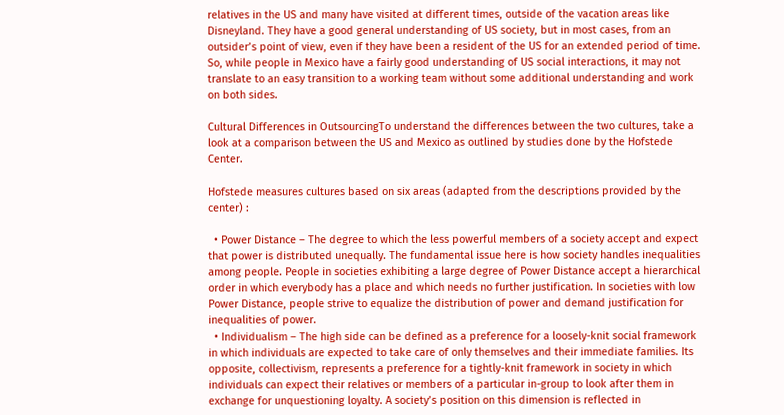relatives in the US and many have visited at different times, outside of the vacation areas like Disneyland. They have a good general understanding of US society, but in most cases, from an outsider’s point of view, even if they have been a resident of the US for an extended period of time. So, while people in Mexico have a fairly good understanding of US social interactions, it may not translate to an easy transition to a working team without some additional understanding and work on both sides.

Cultural Differences in OutsourcingTo understand the differences between the two cultures, take a look at a comparison between the US and Mexico as outlined by studies done by the Hofstede Center.

Hofstede measures cultures based on six areas (adapted from the descriptions provided by the center) :

  • Power Distance – The degree to which the less powerful members of a society accept and expect that power is distributed unequally. The fundamental issue here is how society handles inequalities among people. People in societies exhibiting a large degree of Power Distance accept a hierarchical order in which everybody has a place and which needs no further justification. In societies with low Power Distance, people strive to equalize the distribution of power and demand justification for inequalities of power.
  • Individualism – The high side can be defined as a preference for a loosely-knit social framework in which individuals are expected to take care of only themselves and their immediate families. Its opposite, collectivism, represents a preference for a tightly-knit framework in society in which individuals can expect their relatives or members of a particular in-group to look after them in exchange for unquestioning loyalty. A society’s position on this dimension is reflected in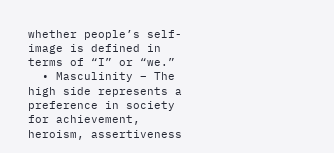whether people’s self-image is defined in terms of “I” or “we.”
  • Masculinity – The high side represents a preference in society for achievement, heroism, assertiveness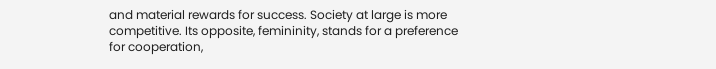and material rewards for success. Society at large is more competitive. Its opposite, femininity, stands for a preference for cooperation,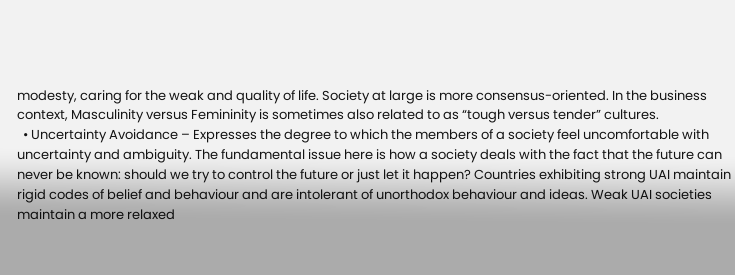modesty, caring for the weak and quality of life. Society at large is more consensus-oriented. In the business context, Masculinity versus Femininity is sometimes also related to as “tough versus tender” cultures.
  • Uncertainty Avoidance – Expresses the degree to which the members of a society feel uncomfortable with uncertainty and ambiguity. The fundamental issue here is how a society deals with the fact that the future can never be known: should we try to control the future or just let it happen? Countries exhibiting strong UAI maintain rigid codes of belief and behaviour and are intolerant of unorthodox behaviour and ideas. Weak UAI societies maintain a more relaxed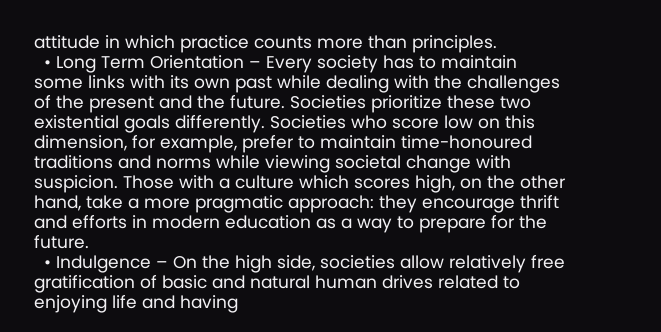attitude in which practice counts more than principles.
  • Long Term Orientation – Every society has to maintain some links with its own past while dealing with the challenges of the present and the future. Societies prioritize these two existential goals differently. Societies who score low on this dimension, for example, prefer to maintain time-honoured traditions and norms while viewing societal change with suspicion. Those with a culture which scores high, on the other hand, take a more pragmatic approach: they encourage thrift and efforts in modern education as a way to prepare for the future.
  • Indulgence – On the high side, societies allow relatively free gratification of basic and natural human drives related to enjoying life and having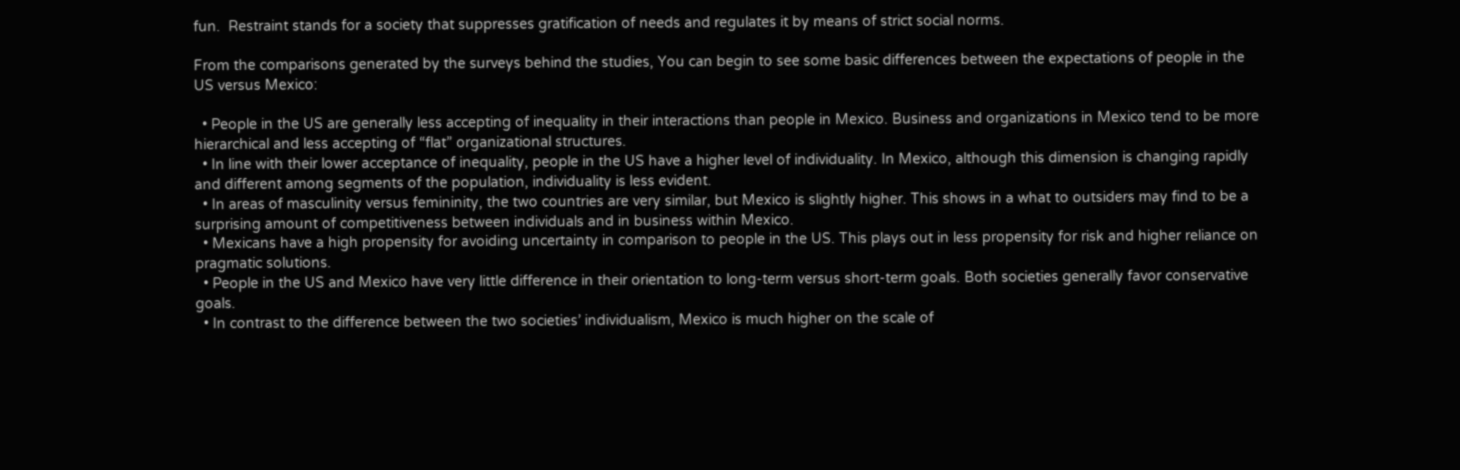fun.  Restraint stands for a society that suppresses gratification of needs and regulates it by means of strict social norms.

From the comparisons generated by the surveys behind the studies, You can begin to see some basic differences between the expectations of people in the US versus Mexico:

  • People in the US are generally less accepting of inequality in their interactions than people in Mexico. Business and organizations in Mexico tend to be more hierarchical and less accepting of “flat” organizational structures.
  • In line with their lower acceptance of inequality, people in the US have a higher level of individuality. In Mexico, although this dimension is changing rapidly and different among segments of the population, individuality is less evident.
  • In areas of masculinity versus femininity, the two countries are very similar, but Mexico is slightly higher. This shows in a what to outsiders may find to be a surprising amount of competitiveness between individuals and in business within Mexico.
  • Mexicans have a high propensity for avoiding uncertainty in comparison to people in the US. This plays out in less propensity for risk and higher reliance on pragmatic solutions.
  • People in the US and Mexico have very little difference in their orientation to long-term versus short-term goals. Both societies generally favor conservative goals.
  • In contrast to the difference between the two societies’ individualism, Mexico is much higher on the scale of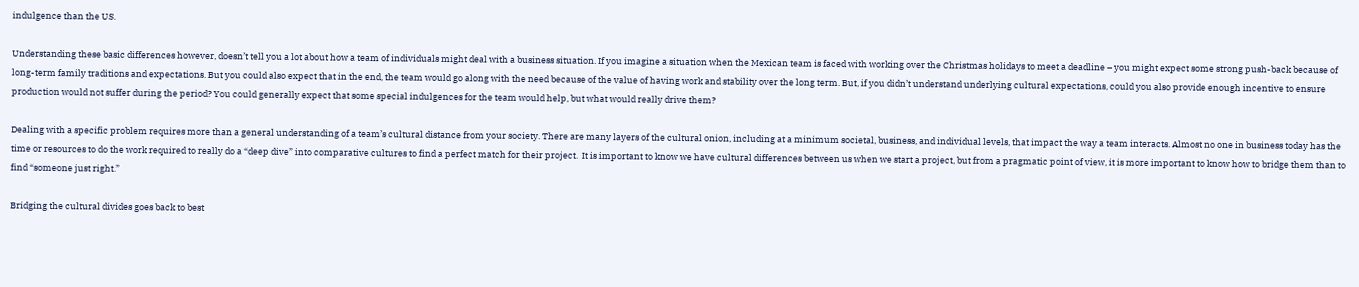indulgence than the US.

Understanding these basic differences however, doesn’t tell you a lot about how a team of individuals might deal with a business situation. If you imagine a situation when the Mexican team is faced with working over the Christmas holidays to meet a deadline – you might expect some strong push-back because of long-term family traditions and expectations. But you could also expect that in the end, the team would go along with the need because of the value of having work and stability over the long term. But, if you didn’t understand underlying cultural expectations, could you also provide enough incentive to ensure production would not suffer during the period? You could generally expect that some special indulgences for the team would help, but what would really drive them?

Dealing with a specific problem requires more than a general understanding of a team’s cultural distance from your society. There are many layers of the cultural onion, including at a minimum societal, business, and individual levels, that impact the way a team interacts. Almost no one in business today has the time or resources to do the work required to really do a “deep dive” into comparative cultures to find a perfect match for their project.  It is important to know we have cultural differences between us when we start a project, but from a pragmatic point of view, it is more important to know how to bridge them than to find “someone just right.”

Bridging the cultural divides goes back to best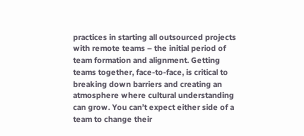practices in starting all outsourced projects with remote teams – the initial period of team formation and alignment. Getting teams together, face-to-face, is critical to breaking down barriers and creating an atmosphere where cultural understanding can grow. You can’t expect either side of a team to change their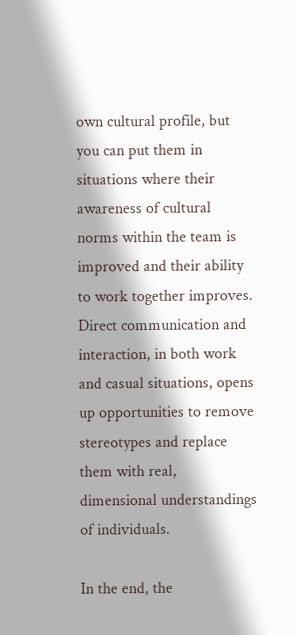own cultural profile, but you can put them in situations where their awareness of cultural norms within the team is improved and their ability to work together improves. Direct communication and interaction, in both work and casual situations, opens up opportunities to remove stereotypes and replace them with real, dimensional understandings of individuals.

In the end, the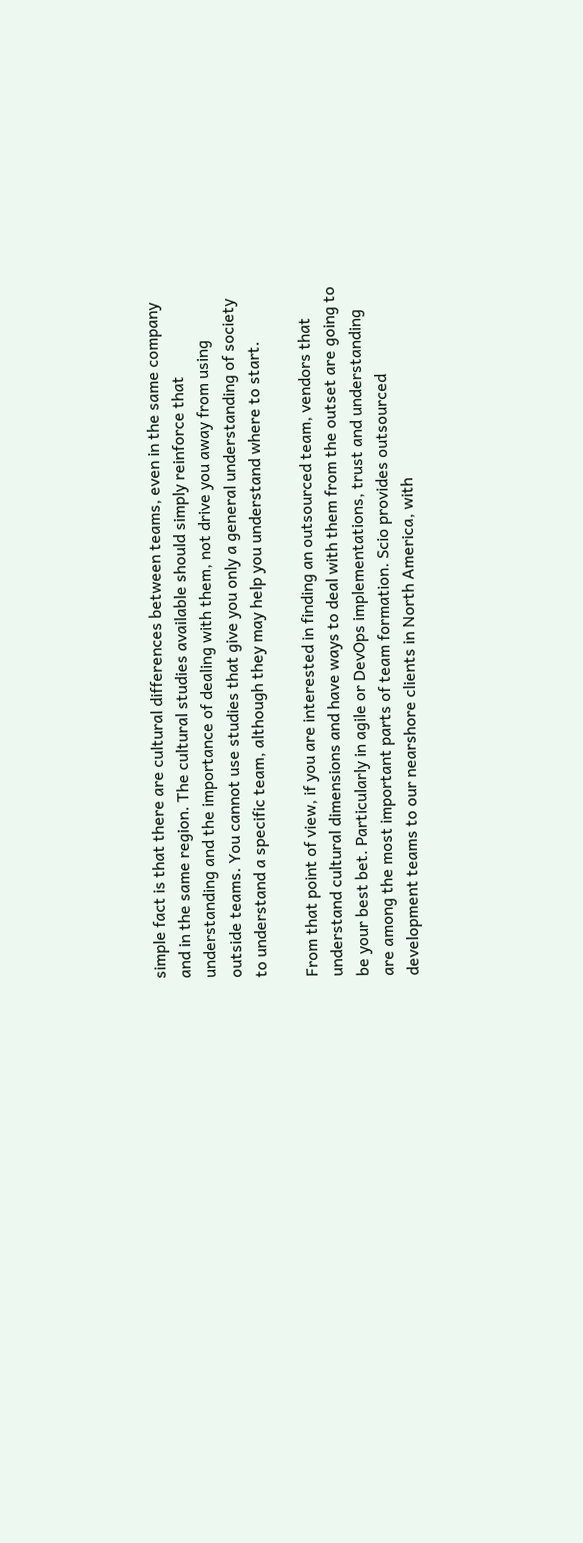simple fact is that there are cultural differences between teams, even in the same company and in the same region. The cultural studies available should simply reinforce that understanding and the importance of dealing with them, not drive you away from using outside teams. You cannot use studies that give you only a general understanding of society to understand a specific team, although they may help you understand where to start.

From that point of view, if you are interested in finding an outsourced team, vendors that understand cultural dimensions and have ways to deal with them from the outset are going to be your best bet. Particularly in agile or DevOps implementations, trust and understanding are among the most important parts of team formation. Scio provides outsourced development teams to our nearshore clients in North America, with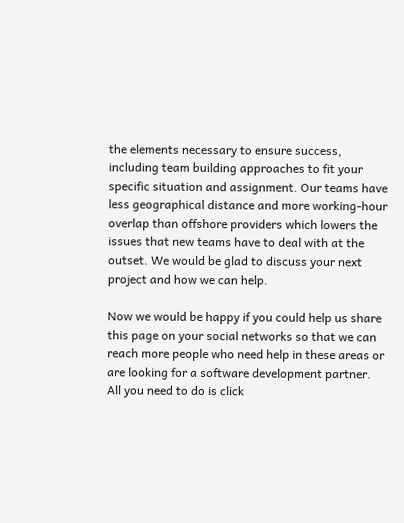the elements necessary to ensure success, including team building approaches to fit your specific situation and assignment. Our teams have less geographical distance and more working-hour overlap than offshore providers which lowers the issues that new teams have to deal with at the outset. We would be glad to discuss your next project and how we can help.

Now we would be happy if you could help us share this page on your social networks so that we can reach more people who need help in these areas or are looking for a software development partner. All you need to do is click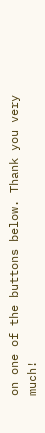on one of the buttons below. Thank you very much!